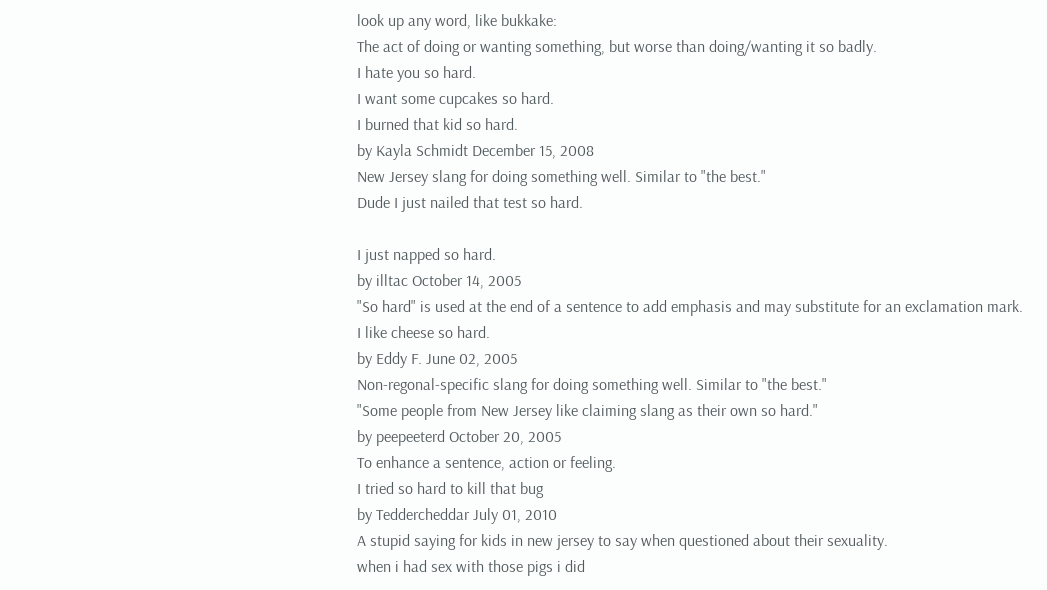look up any word, like bukkake:
The act of doing or wanting something, but worse than doing/wanting it so badly.
I hate you so hard.
I want some cupcakes so hard.
I burned that kid so hard.
by Kayla Schmidt December 15, 2008
New Jersey slang for doing something well. Similar to "the best."
Dude I just nailed that test so hard.

I just napped so hard.
by illtac October 14, 2005
"So hard" is used at the end of a sentence to add emphasis and may substitute for an exclamation mark.
I like cheese so hard.
by Eddy F. June 02, 2005
Non-regonal-specific slang for doing something well. Similar to "the best."
"Some people from New Jersey like claiming slang as their own so hard."
by peepeeterd October 20, 2005
To enhance a sentence, action or feeling.
I tried so hard to kill that bug
by Teddercheddar July 01, 2010
A stupid saying for kids in new jersey to say when questioned about their sexuality.
when i had sex with those pigs i did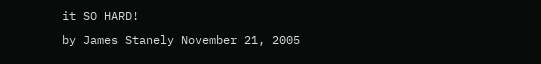it SO HARD!
by James Stanely November 21, 2005